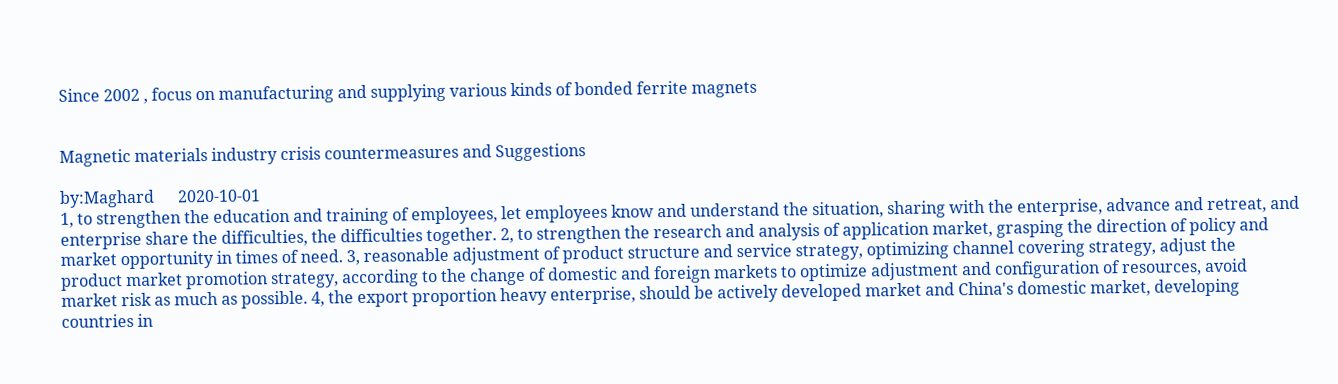Since 2002 , focus on manufacturing and supplying various kinds of bonded ferrite magnets


Magnetic materials industry crisis countermeasures and Suggestions

by:Maghard      2020-10-01
1, to strengthen the education and training of employees, let employees know and understand the situation, sharing with the enterprise, advance and retreat, and enterprise share the difficulties, the difficulties together. 2, to strengthen the research and analysis of application market, grasping the direction of policy and market opportunity in times of need. 3, reasonable adjustment of product structure and service strategy, optimizing channel covering strategy, adjust the product market promotion strategy, according to the change of domestic and foreign markets to optimize adjustment and configuration of resources, avoid market risk as much as possible. 4, the export proportion heavy enterprise, should be actively developed market and China's domestic market, developing countries in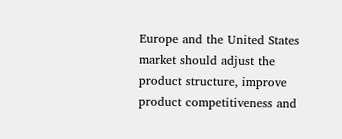Europe and the United States market should adjust the product structure, improve product competitiveness and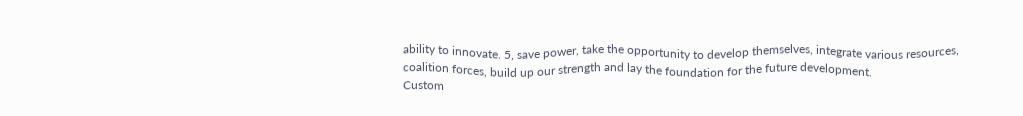ability to innovate. 5, save power, take the opportunity to develop themselves, integrate various resources, coalition forces, build up our strength and lay the foundation for the future development.
Custom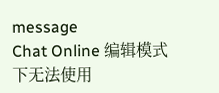message
Chat Online 编辑模式下无法使用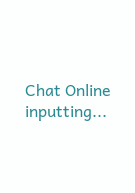Chat Online inputting...